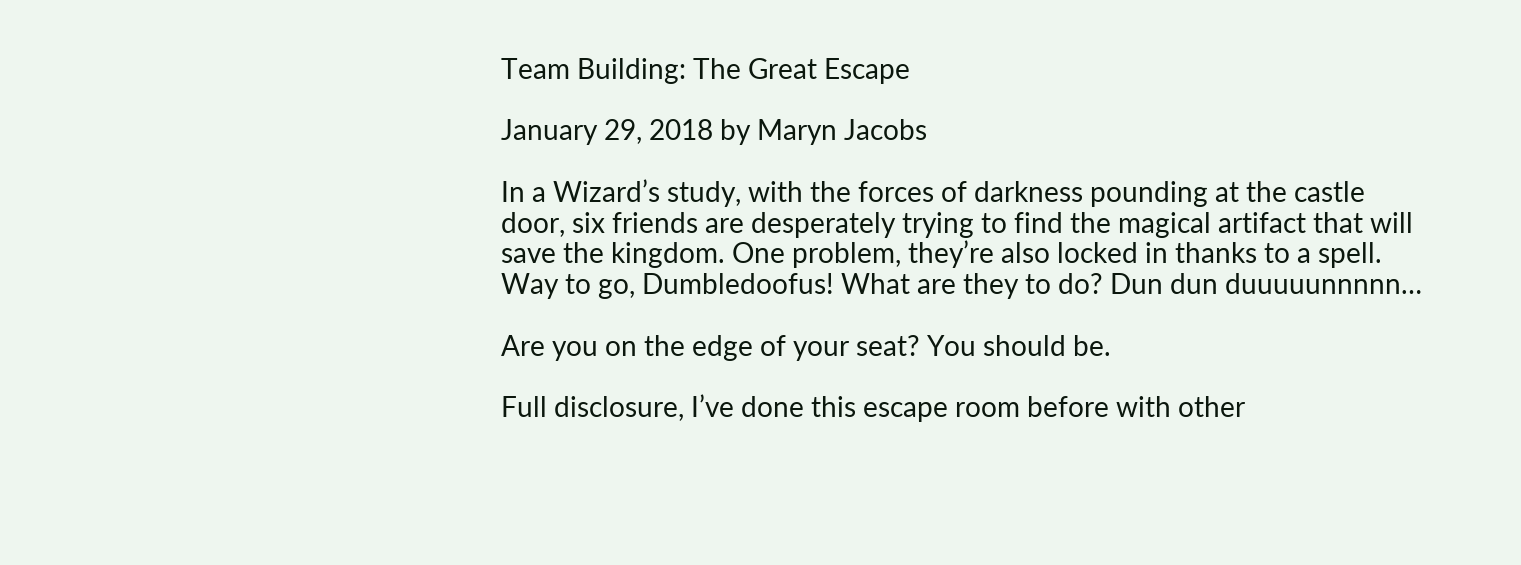Team Building: The Great Escape

January 29, 2018 by Maryn Jacobs

In a Wizard’s study, with the forces of darkness pounding at the castle door, six friends are desperately trying to find the magical artifact that will save the kingdom. One problem, they’re also locked in thanks to a spell. Way to go, Dumbledoofus! What are they to do? Dun dun duuuuunnnnn…

Are you on the edge of your seat? You should be.

Full disclosure, I’ve done this escape room before with other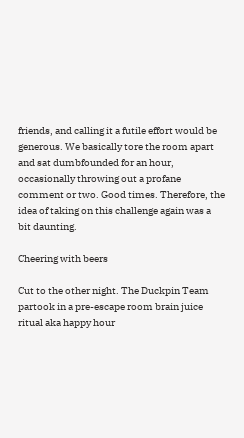friends, and calling it a futile effort would be generous. We basically tore the room apart and sat dumbfounded for an hour, occasionally throwing out a profane comment or two. Good times. Therefore, the idea of taking on this challenge again was a bit daunting.

Cheering with beers

Cut to the other night. The Duckpin Team partook in a pre-escape room brain juice ritual aka happy hour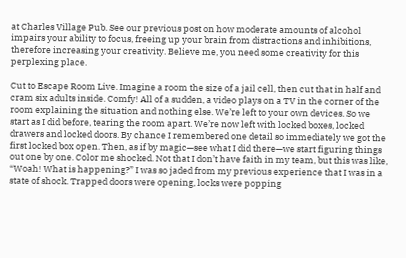at Charles Village Pub. See our previous post on how moderate amounts of alcohol impairs your ability to focus, freeing up your brain from distractions and inhibitions, therefore increasing your creativity. Believe me, you need some creativity for this perplexing place.

Cut to Escape Room Live. Imagine a room the size of a jail cell, then cut that in half and cram six adults inside. Comfy! All of a sudden, a video plays on a TV in the corner of the room explaining the situation and nothing else. We’re left to your own devices. So we start as I did before, tearing the room apart. We’re now left with locked boxes, locked drawers and locked doors. By chance I remembered one detail so immediately we got the first locked box open. Then, as if by magic—see what I did there—we start figuring things out one by one. Color me shocked. Not that I don’t have faith in my team, but this was like, “Woah! What is happening?” I was so jaded from my previous experience that I was in a state of shock. Trapped doors were opening, locks were popping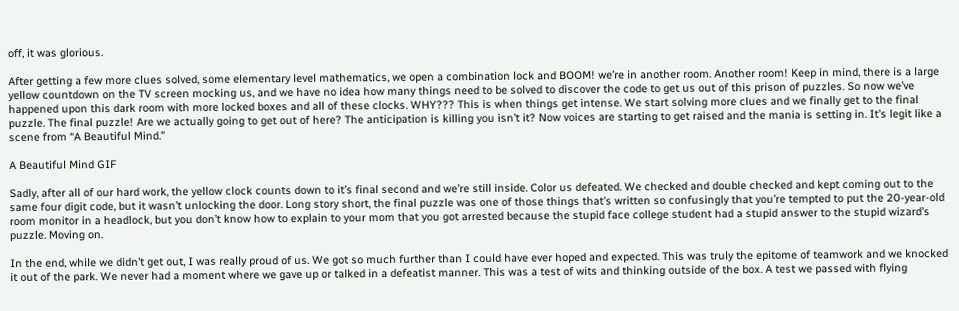off, it was glorious.

After getting a few more clues solved, some elementary level mathematics, we open a combination lock and BOOM! we’re in another room. Another room! Keep in mind, there is a large yellow countdown on the TV screen mocking us, and we have no idea how many things need to be solved to discover the code to get us out of this prison of puzzles. So now we’ve happened upon this dark room with more locked boxes and all of these clocks. WHY??? This is when things get intense. We start solving more clues and we finally get to the final puzzle. The final puzzle! Are we actually going to get out of here? The anticipation is killing you isn’t it? Now voices are starting to get raised and the mania is setting in. It’s legit like a scene from “A Beautiful Mind.”

A Beautiful Mind GIF

Sadly, after all of our hard work, the yellow clock counts down to it’s final second and we’re still inside. Color us defeated. We checked and double checked and kept coming out to the same four digit code, but it wasn’t unlocking the door. Long story short, the final puzzle was one of those things that’s written so confusingly that you’re tempted to put the 20-year-old room monitor in a headlock, but you don’t know how to explain to your mom that you got arrested because the stupid face college student had a stupid answer to the stupid wizard’s puzzle. Moving on.

In the end, while we didn’t get out, I was really proud of us. We got so much further than I could have ever hoped and expected. This was truly the epitome of teamwork and we knocked it out of the park. We never had a moment where we gave up or talked in a defeatist manner. This was a test of wits and thinking outside of the box. A test we passed with flying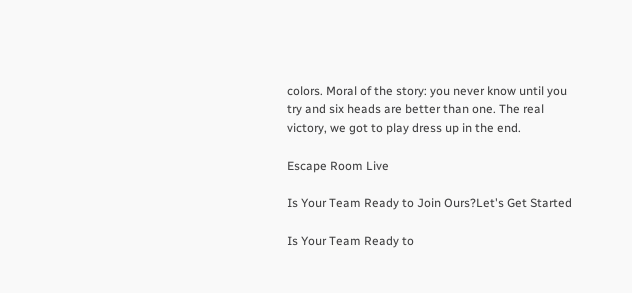colors. Moral of the story: you never know until you try and six heads are better than one. The real victory, we got to play dress up in the end.

Escape Room Live

Is Your Team Ready to Join Ours?Let's Get Started

Is Your Team Ready to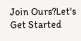Join Ours?Let's Get Started